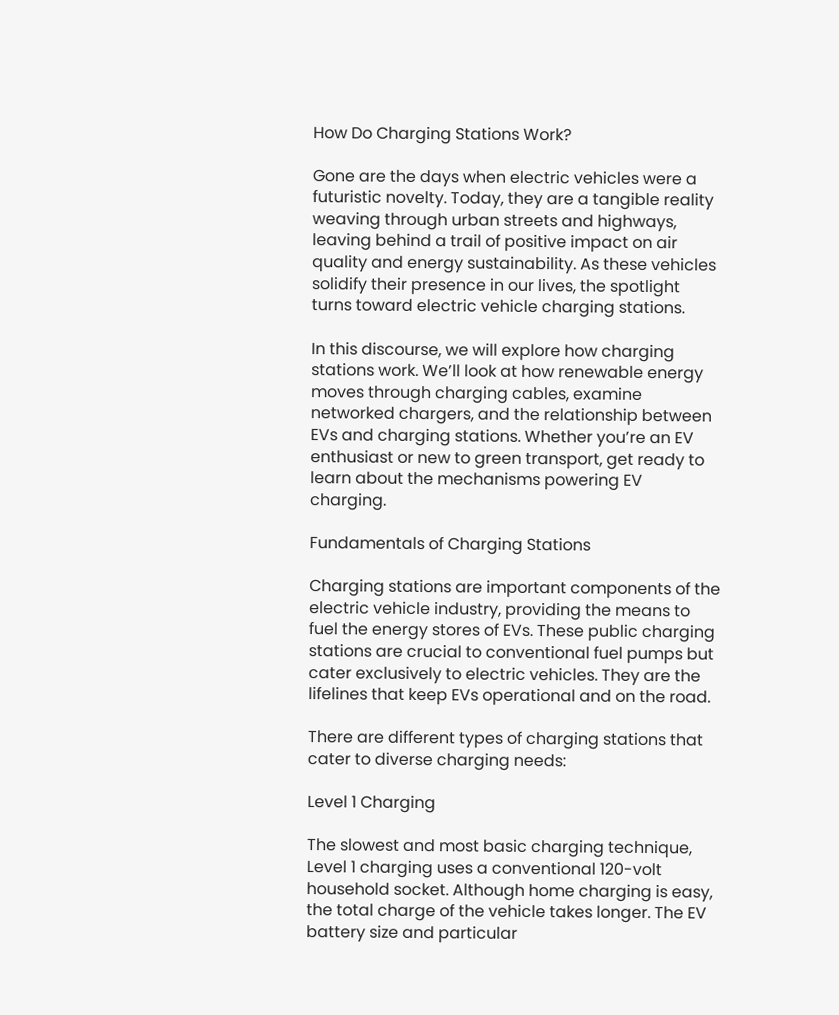How Do Charging Stations Work?

Gone are the days when electric vehicles were a futuristic novelty. Today, they are a tangible reality weaving through urban streets and highways, leaving behind a trail of positive impact on air quality and energy sustainability. As these vehicles solidify their presence in our lives, the spotlight turns toward electric vehicle charging stations.

In this discourse, we will explore how charging stations work. We’ll look at how renewable energy moves through charging cables, examine networked chargers, and the relationship between EVs and charging stations. Whether you’re an EV enthusiast or new to green transport, get ready to learn about the mechanisms powering EV charging.

Fundamentals of Charging Stations

Charging stations are important components of the electric vehicle industry, providing the means to fuel the energy stores of EVs. These public charging stations are crucial to conventional fuel pumps but cater exclusively to electric vehicles. They are the lifelines that keep EVs operational and on the road.

There are different types of charging stations that cater to diverse charging needs:

Level 1 Charging

The slowest and most basic charging technique, Level 1 charging uses a conventional 120-volt household socket. Although home charging is easy, the total charge of the vehicle takes longer. The EV battery size and particular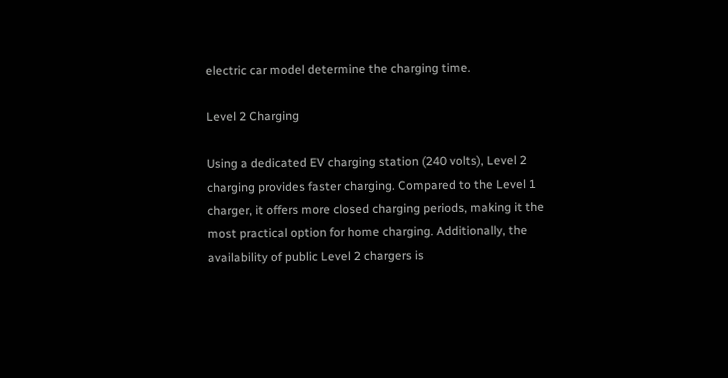electric car model determine the charging time.

Level 2 Charging

Using a dedicated EV charging station (240 volts), Level 2 charging provides faster charging. Compared to the Level 1 charger, it offers more closed charging periods, making it the most practical option for home charging. Additionally, the availability of public Level 2 chargers is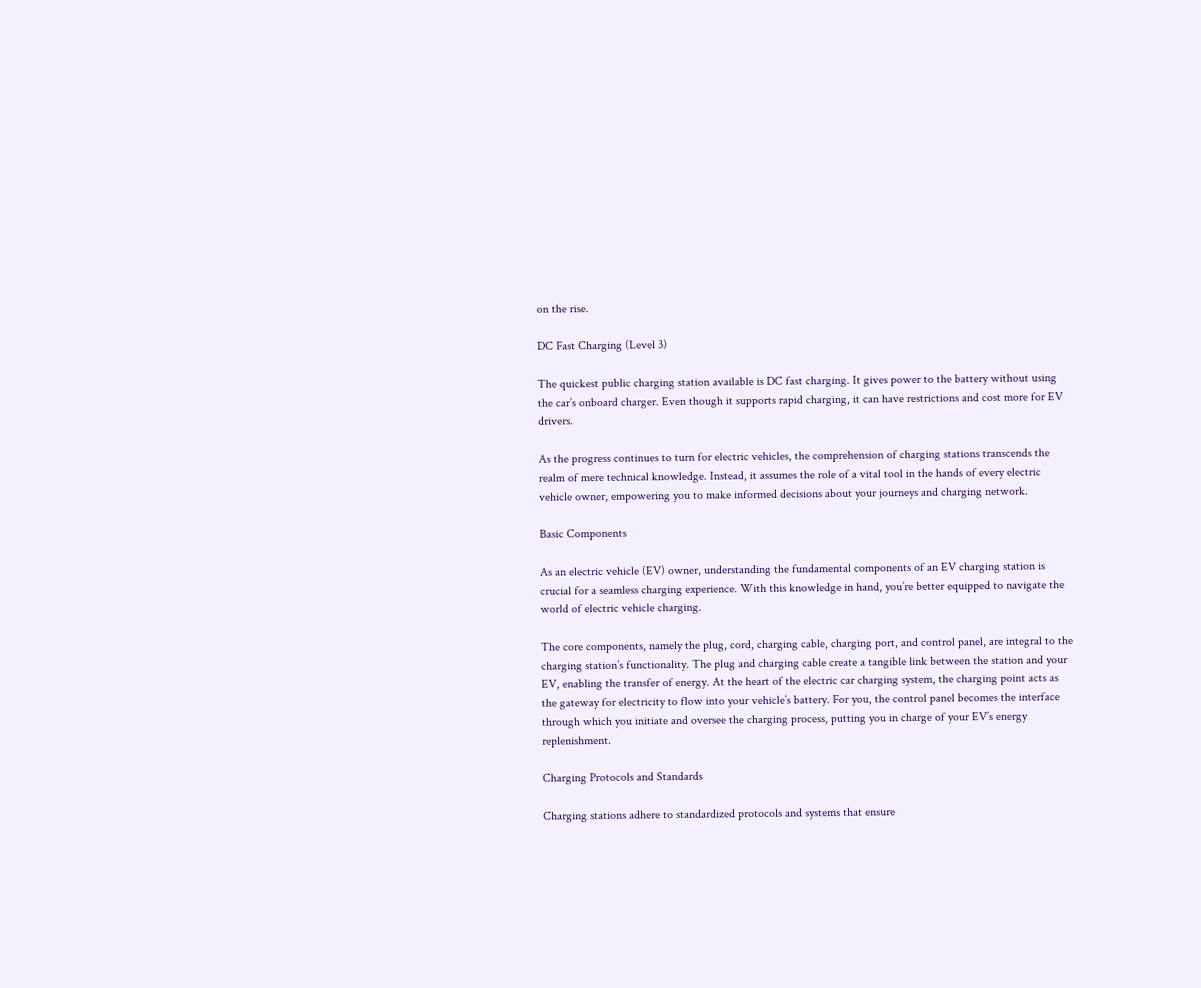on the rise.

DC Fast Charging (Level 3)

The quickest public charging station available is DC fast charging. It gives power to the battery without using the car’s onboard charger. Even though it supports rapid charging, it can have restrictions and cost more for EV drivers.

As the progress continues to turn for electric vehicles, the comprehension of charging stations transcends the realm of mere technical knowledge. Instead, it assumes the role of a vital tool in the hands of every electric vehicle owner, empowering you to make informed decisions about your journeys and charging network.

Basic Components

As an electric vehicle (EV) owner, understanding the fundamental components of an EV charging station is crucial for a seamless charging experience. With this knowledge in hand, you’re better equipped to navigate the world of electric vehicle charging.

The core components, namely the plug, cord, charging cable, charging port, and control panel, are integral to the charging station’s functionality. The plug and charging cable create a tangible link between the station and your EV, enabling the transfer of energy. At the heart of the electric car charging system, the charging point acts as the gateway for electricity to flow into your vehicle’s battery. For you, the control panel becomes the interface through which you initiate and oversee the charging process, putting you in charge of your EV’s energy replenishment.

Charging Protocols and Standards

Charging stations adhere to standardized protocols and systems that ensure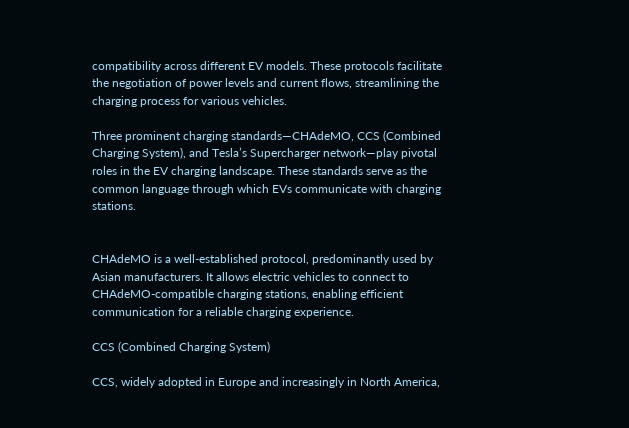compatibility across different EV models. These protocols facilitate the negotiation of power levels and current flows, streamlining the charging process for various vehicles.

Three prominent charging standards—CHAdeMO, CCS (Combined Charging System), and Tesla’s Supercharger network—play pivotal roles in the EV charging landscape. These standards serve as the common language through which EVs communicate with charging stations.


CHAdeMO is a well-established protocol, predominantly used by Asian manufacturers. It allows electric vehicles to connect to CHAdeMO-compatible charging stations, enabling efficient communication for a reliable charging experience.

CCS (Combined Charging System)

CCS, widely adopted in Europe and increasingly in North America,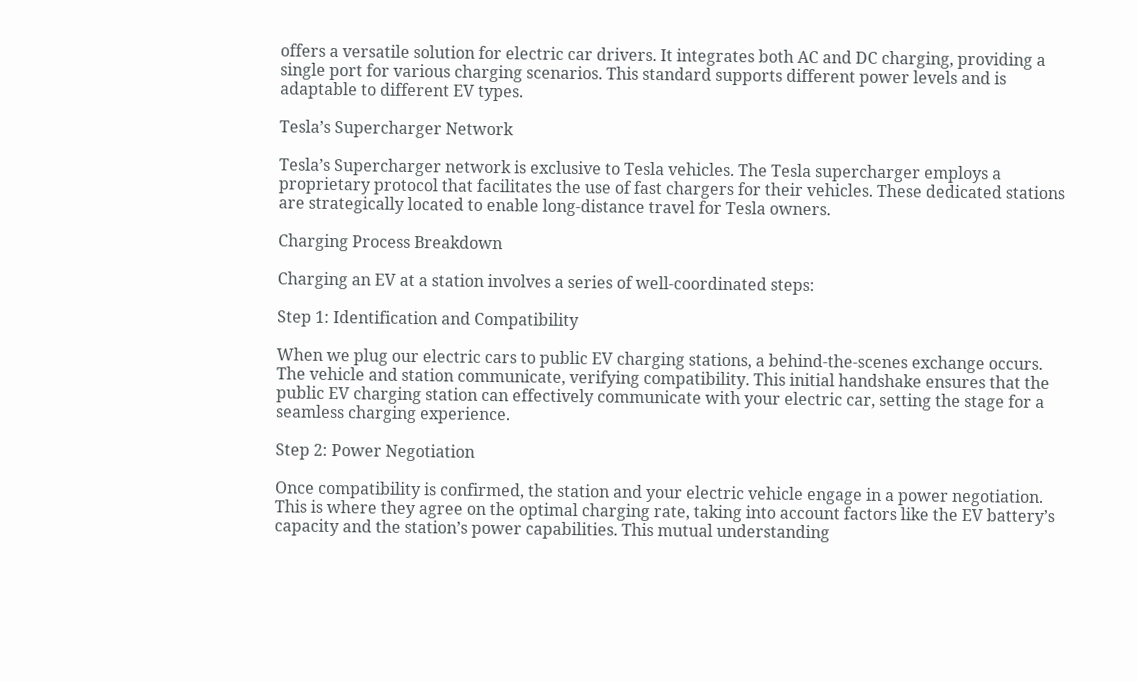offers a versatile solution for electric car drivers. It integrates both AC and DC charging, providing a single port for various charging scenarios. This standard supports different power levels and is adaptable to different EV types.

Tesla’s Supercharger Network

Tesla’s Supercharger network is exclusive to Tesla vehicles. The Tesla supercharger employs a proprietary protocol that facilitates the use of fast chargers for their vehicles. These dedicated stations are strategically located to enable long-distance travel for Tesla owners.

Charging Process Breakdown

Charging an EV at a station involves a series of well-coordinated steps:

Step 1: Identification and Compatibility

When we plug our electric cars to public EV charging stations, a behind-the-scenes exchange occurs. The vehicle and station communicate, verifying compatibility. This initial handshake ensures that the public EV charging station can effectively communicate with your electric car, setting the stage for a seamless charging experience.

Step 2: Power Negotiation

Once compatibility is confirmed, the station and your electric vehicle engage in a power negotiation. This is where they agree on the optimal charging rate, taking into account factors like the EV battery’s capacity and the station’s power capabilities. This mutual understanding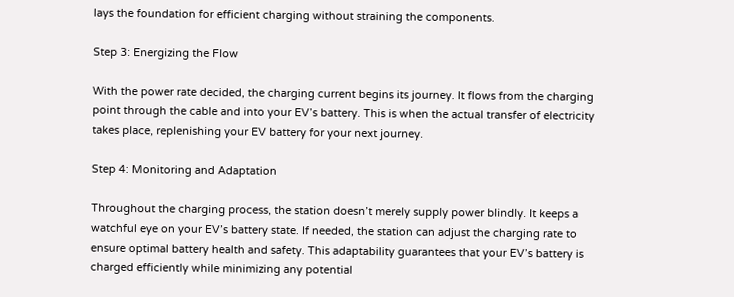lays the foundation for efficient charging without straining the components.

Step 3: Energizing the Flow

With the power rate decided, the charging current begins its journey. It flows from the charging point through the cable and into your EV’s battery. This is when the actual transfer of electricity takes place, replenishing your EV battery for your next journey.

Step 4: Monitoring and Adaptation

Throughout the charging process, the station doesn’t merely supply power blindly. It keeps a watchful eye on your EV’s battery state. If needed, the station can adjust the charging rate to ensure optimal battery health and safety. This adaptability guarantees that your EV’s battery is charged efficiently while minimizing any potential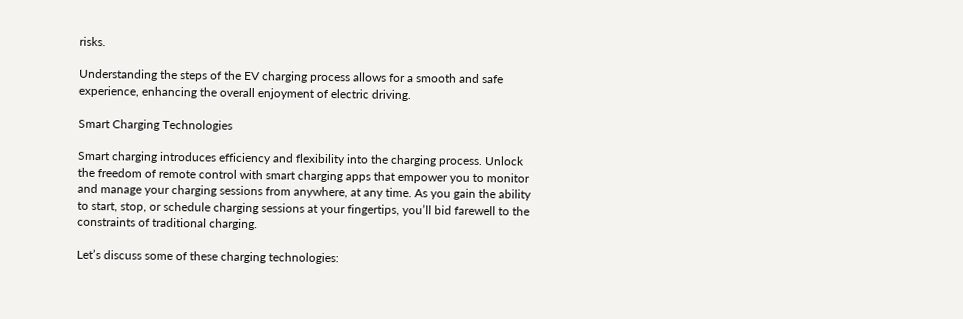risks.

Understanding the steps of the EV charging process allows for a smooth and safe experience, enhancing the overall enjoyment of electric driving.

Smart Charging Technologies

Smart charging introduces efficiency and flexibility into the charging process. Unlock the freedom of remote control with smart charging apps that empower you to monitor and manage your charging sessions from anywhere, at any time. As you gain the ability to start, stop, or schedule charging sessions at your fingertips, you’ll bid farewell to the constraints of traditional charging.

Let’s discuss some of these charging technologies: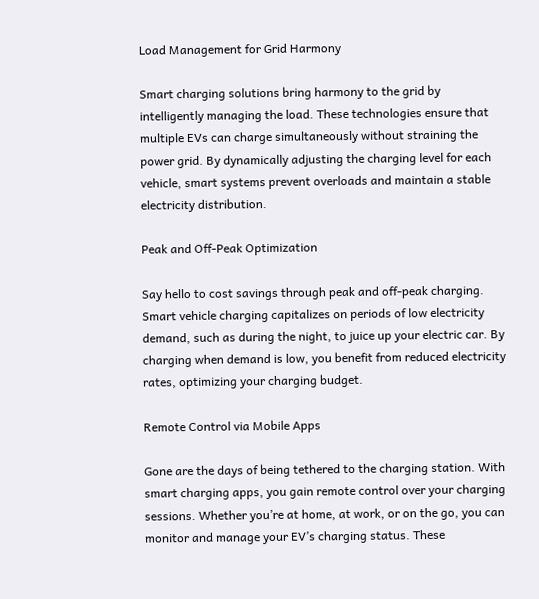Load Management for Grid Harmony

Smart charging solutions bring harmony to the grid by intelligently managing the load. These technologies ensure that multiple EVs can charge simultaneously without straining the power grid. By dynamically adjusting the charging level for each vehicle, smart systems prevent overloads and maintain a stable electricity distribution.

Peak and Off-Peak Optimization

Say hello to cost savings through peak and off-peak charging. Smart vehicle charging capitalizes on periods of low electricity demand, such as during the night, to juice up your electric car. By charging when demand is low, you benefit from reduced electricity rates, optimizing your charging budget.

Remote Control via Mobile Apps

Gone are the days of being tethered to the charging station. With smart charging apps, you gain remote control over your charging sessions. Whether you’re at home, at work, or on the go, you can monitor and manage your EV’s charging status. These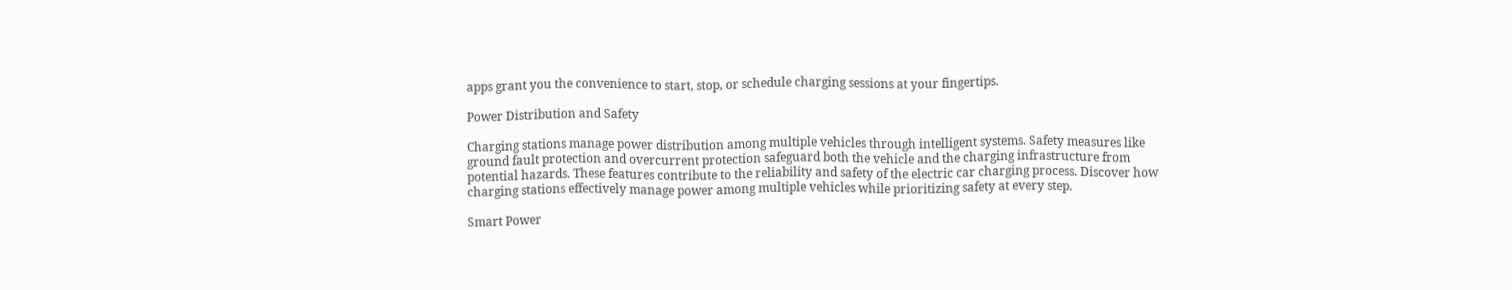apps grant you the convenience to start, stop, or schedule charging sessions at your fingertips.

Power Distribution and Safety

Charging stations manage power distribution among multiple vehicles through intelligent systems. Safety measures like ground fault protection and overcurrent protection safeguard both the vehicle and the charging infrastructure from potential hazards. These features contribute to the reliability and safety of the electric car charging process. Discover how charging stations effectively manage power among multiple vehicles while prioritizing safety at every step.

Smart Power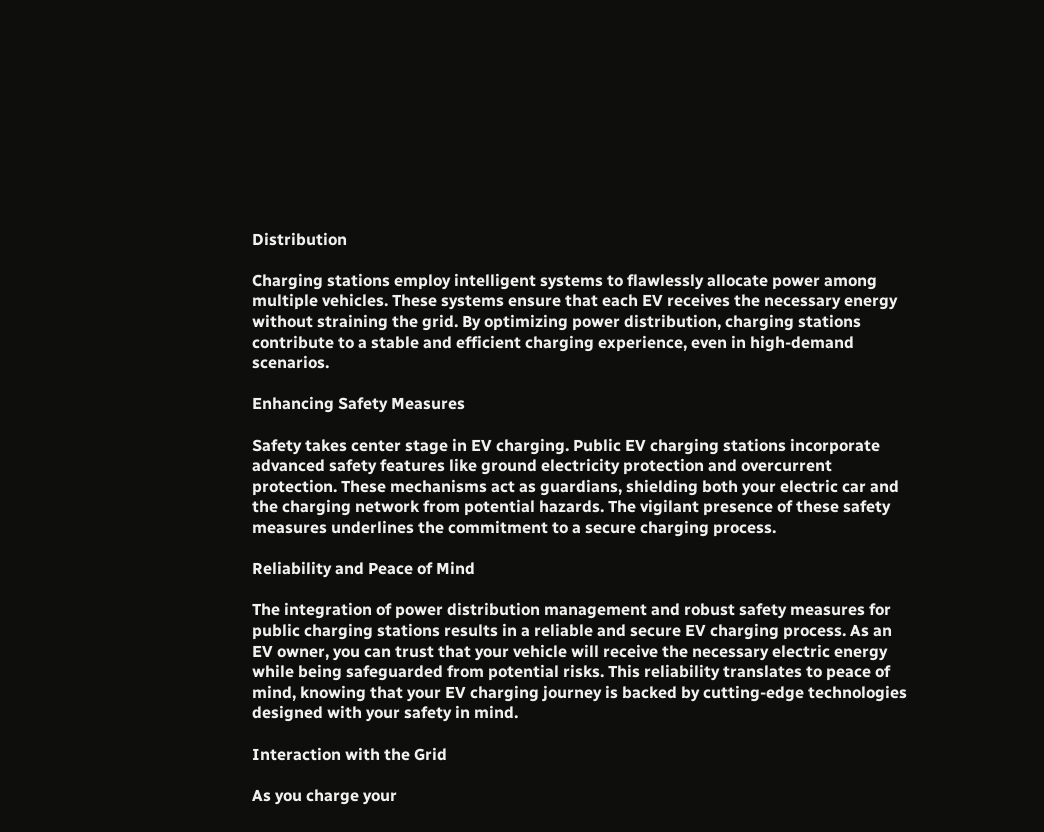Distribution

Charging stations employ intelligent systems to flawlessly allocate power among multiple vehicles. These systems ensure that each EV receives the necessary energy without straining the grid. By optimizing power distribution, charging stations contribute to a stable and efficient charging experience, even in high-demand scenarios.

Enhancing Safety Measures

Safety takes center stage in EV charging. Public EV charging stations incorporate advanced safety features like ground electricity protection and overcurrent protection. These mechanisms act as guardians, shielding both your electric car and the charging network from potential hazards. The vigilant presence of these safety measures underlines the commitment to a secure charging process.

Reliability and Peace of Mind

The integration of power distribution management and robust safety measures for public charging stations results in a reliable and secure EV charging process. As an EV owner, you can trust that your vehicle will receive the necessary electric energy while being safeguarded from potential risks. This reliability translates to peace of mind, knowing that your EV charging journey is backed by cutting-edge technologies designed with your safety in mind.

Interaction with the Grid

As you charge your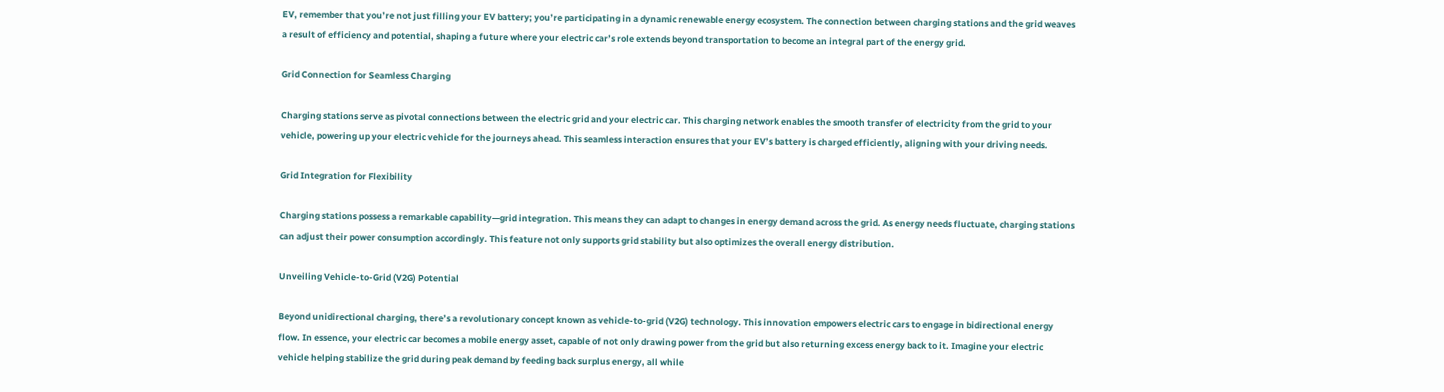EV, remember that you’re not just filling your EV battery; you’re participating in a dynamic renewable energy ecosystem. The connection between charging stations and the grid weaves a result of efficiency and potential, shaping a future where your electric car’s role extends beyond transportation to become an integral part of the energy grid.

Grid Connection for Seamless Charging

Charging stations serve as pivotal connections between the electric grid and your electric car. This charging network enables the smooth transfer of electricity from the grid to your vehicle, powering up your electric vehicle for the journeys ahead. This seamless interaction ensures that your EV’s battery is charged efficiently, aligning with your driving needs.

Grid Integration for Flexibility

Charging stations possess a remarkable capability—grid integration. This means they can adapt to changes in energy demand across the grid. As energy needs fluctuate, charging stations can adjust their power consumption accordingly. This feature not only supports grid stability but also optimizes the overall energy distribution.

Unveiling Vehicle-to-Grid (V2G) Potential

Beyond unidirectional charging, there’s a revolutionary concept known as vehicle-to-grid (V2G) technology. This innovation empowers electric cars to engage in bidirectional energy flow. In essence, your electric car becomes a mobile energy asset, capable of not only drawing power from the grid but also returning excess energy back to it. Imagine your electric vehicle helping stabilize the grid during peak demand by feeding back surplus energy, all while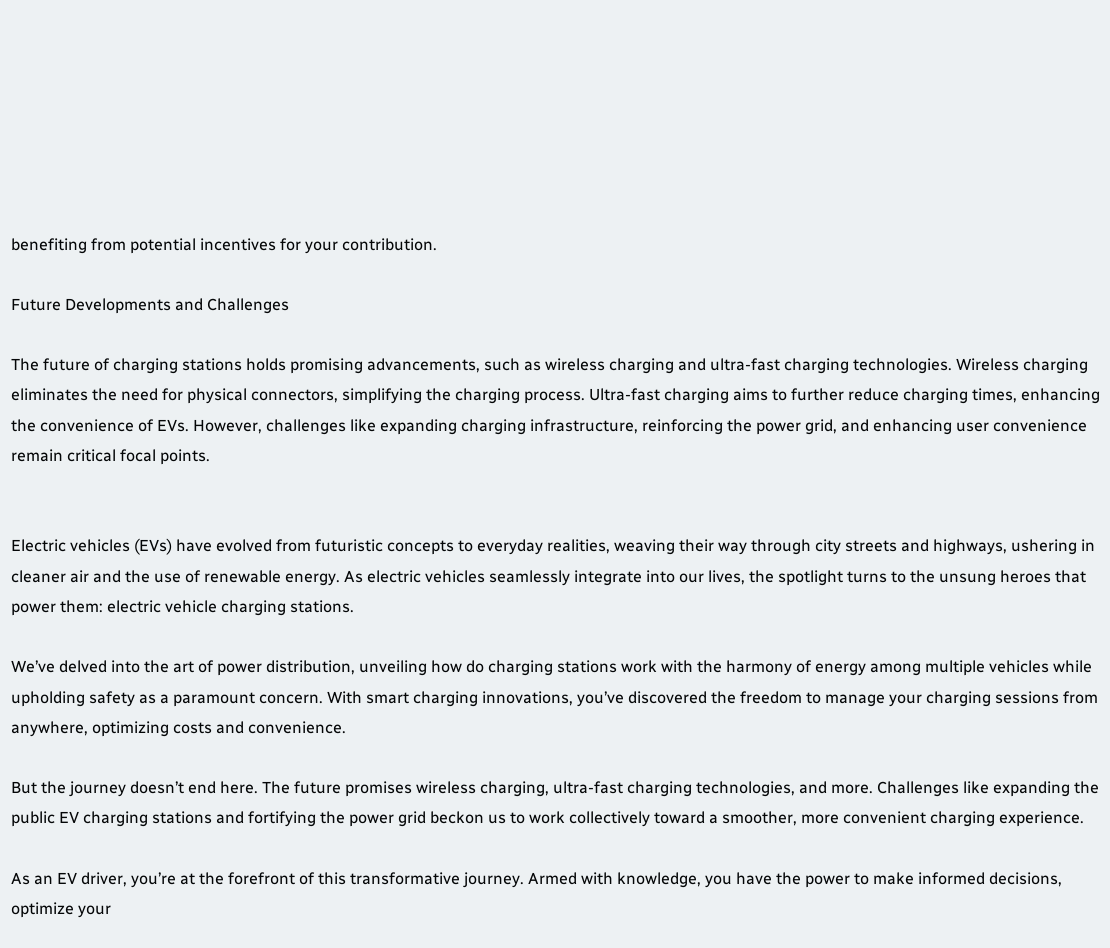benefiting from potential incentives for your contribution.

Future Developments and Challenges

The future of charging stations holds promising advancements, such as wireless charging and ultra-fast charging technologies. Wireless charging eliminates the need for physical connectors, simplifying the charging process. Ultra-fast charging aims to further reduce charging times, enhancing the convenience of EVs. However, challenges like expanding charging infrastructure, reinforcing the power grid, and enhancing user convenience remain critical focal points.


Electric vehicles (EVs) have evolved from futuristic concepts to everyday realities, weaving their way through city streets and highways, ushering in cleaner air and the use of renewable energy. As electric vehicles seamlessly integrate into our lives, the spotlight turns to the unsung heroes that power them: electric vehicle charging stations.

We’ve delved into the art of power distribution, unveiling how do charging stations work with the harmony of energy among multiple vehicles while upholding safety as a paramount concern. With smart charging innovations, you’ve discovered the freedom to manage your charging sessions from anywhere, optimizing costs and convenience.

But the journey doesn’t end here. The future promises wireless charging, ultra-fast charging technologies, and more. Challenges like expanding the public EV charging stations and fortifying the power grid beckon us to work collectively toward a smoother, more convenient charging experience.

As an EV driver, you’re at the forefront of this transformative journey. Armed with knowledge, you have the power to make informed decisions, optimize your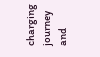charging journey and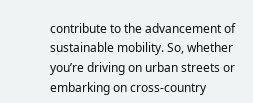contribute to the advancement of sustainable mobility. So, whether you’re driving on urban streets or embarking on cross-country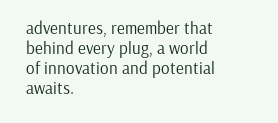adventures, remember that behind every plug, a world of innovation and potential awaits.